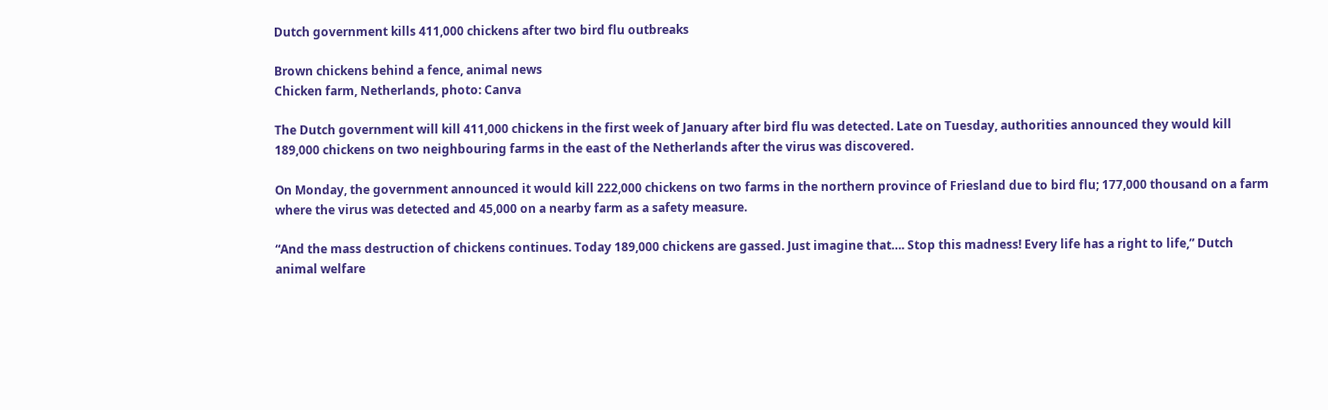Dutch government kills 411,000 chickens after two bird flu outbreaks

Brown chickens behind a fence, animal news
Chicken farm, Netherlands, photo: Canva

The Dutch government will kill 411,000 chickens in the first week of January after bird flu was detected. Late on Tuesday, authorities announced they would kill 189,000 chickens on two neighbouring farms in the east of the Netherlands after the virus was discovered.

On Monday, the government announced it would kill 222,000 chickens on two farms in the northern province of Friesland due to bird flu; 177,000 thousand on a farm where the virus was detected and 45,000 on a nearby farm as a safety measure.

“And the mass destruction of chickens continues. Today 189,000 chickens are gassed. Just imagine that…. Stop this madness! Every life has a right to life,” Dutch animal welfare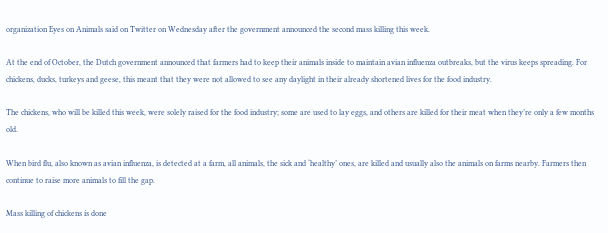organization Eyes on Animals said on Twitter on Wednesday after the government announced the second mass killing this week.

At the end of October, the Dutch government announced that farmers had to keep their animals inside to maintain avian influenza outbreaks, but the virus keeps spreading. For chickens, ducks, turkeys and geese, this meant that they were not allowed to see any daylight in their already shortened lives for the food industry.

The chickens, who will be killed this week, were solely raised for the food industry; some are used to lay eggs, and others are killed for their meat when they’re only a few months old.

When bird flu, also known as avian influenza, is detected at a farm, all animals, the sick and ‘healthy’ ones, are killed and usually also the animals on farms nearby. Farmers then continue to raise more animals to fill the gap.

Mass killing of chickens is done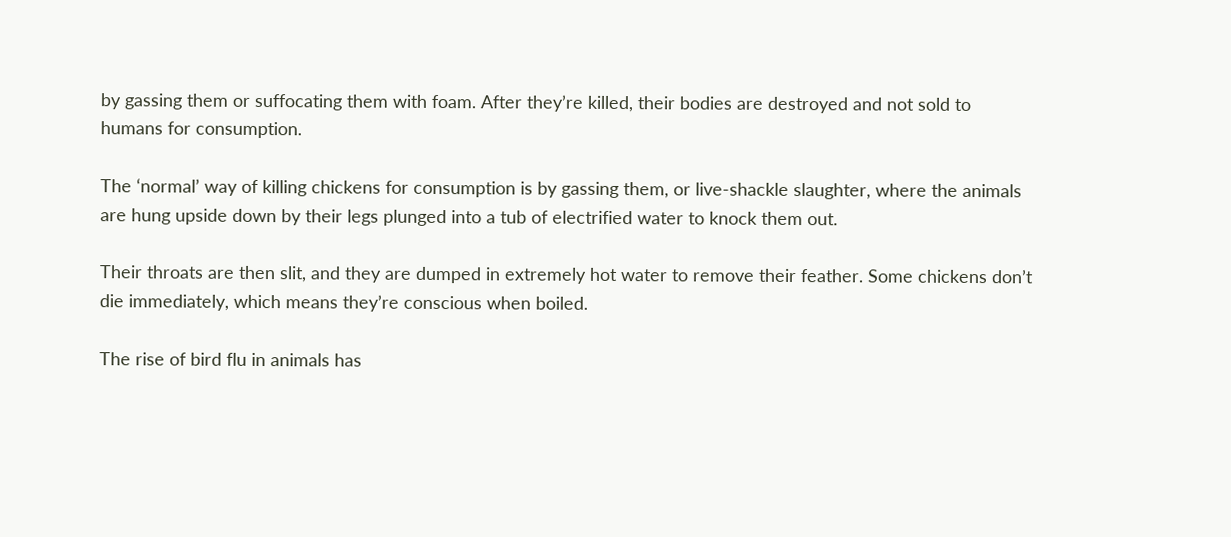by gassing them or suffocating them with foam. After they’re killed, their bodies are destroyed and not sold to humans for consumption.

The ‘normal’ way of killing chickens for consumption is by gassing them, or live-shackle slaughter, where the animals are hung upside down by their legs plunged into a tub of electrified water to knock them out.

Their throats are then slit, and they are dumped in extremely hot water to remove their feather. Some chickens don’t die immediately, which means they’re conscious when boiled.

The rise of bird flu in animals has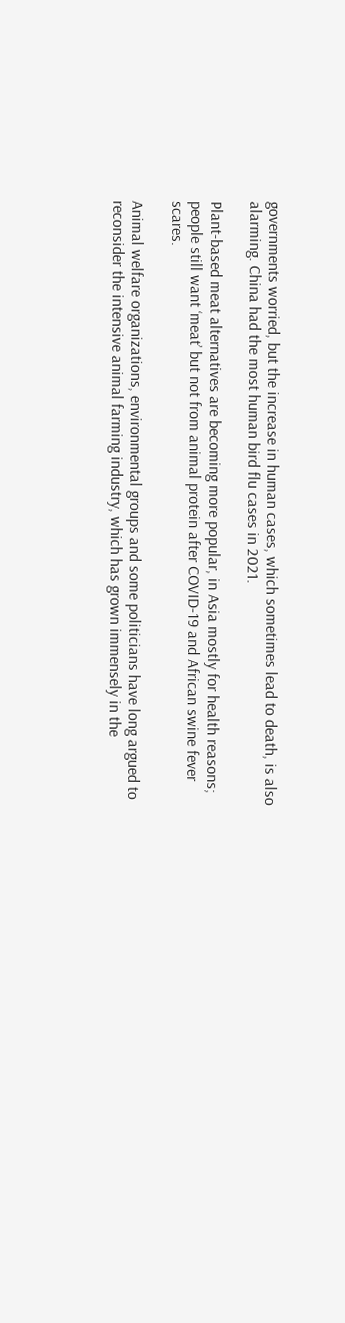governments worried, but the increase in human cases, which sometimes lead to death, is also alarming. China had the most human bird flu cases in 2021.

Plant-based meat alternatives are becoming more popular, in Asia mostly for health reasons; people still want ‘meat’ but not from animal protein after COVID-19 and African swine fever scares.

Animal welfare organizations, environmental groups and some politicians have long argued to reconsider the intensive animal farming industry, which has grown immensely in the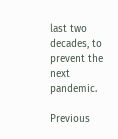last two decades, to prevent the next pandemic.

Previous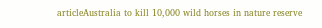articleAustralia to kill 10,000 wild horses in nature reserve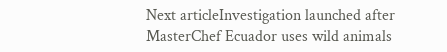Next articleInvestigation launched after MasterChef Ecuador uses wild animals